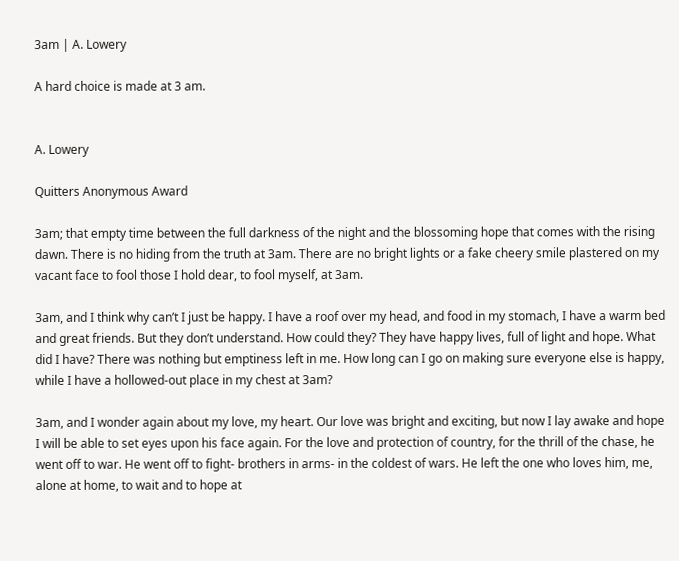3am | A. Lowery

A hard choice is made at 3 am.


A. Lowery

Quitters Anonymous Award

3am; that empty time between the full darkness of the night and the blossoming hope that comes with the rising dawn. There is no hiding from the truth at 3am. There are no bright lights or a fake cheery smile plastered on my vacant face to fool those I hold dear, to fool myself, at 3am.

3am, and I think why can’t I just be happy. I have a roof over my head, and food in my stomach, I have a warm bed and great friends. But they don’t understand. How could they? They have happy lives, full of light and hope. What did I have? There was nothing but emptiness left in me. How long can I go on making sure everyone else is happy, while I have a hollowed-out place in my chest at 3am?

3am, and I wonder again about my love, my heart. Our love was bright and exciting, but now I lay awake and hope I will be able to set eyes upon his face again. For the love and protection of country, for the thrill of the chase, he went off to war. He went off to fight- brothers in arms- in the coldest of wars. He left the one who loves him, me, alone at home, to wait and to hope at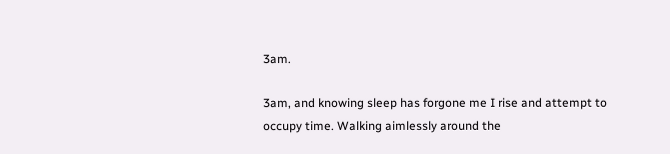3am.

3am, and knowing sleep has forgone me I rise and attempt to occupy time. Walking aimlessly around the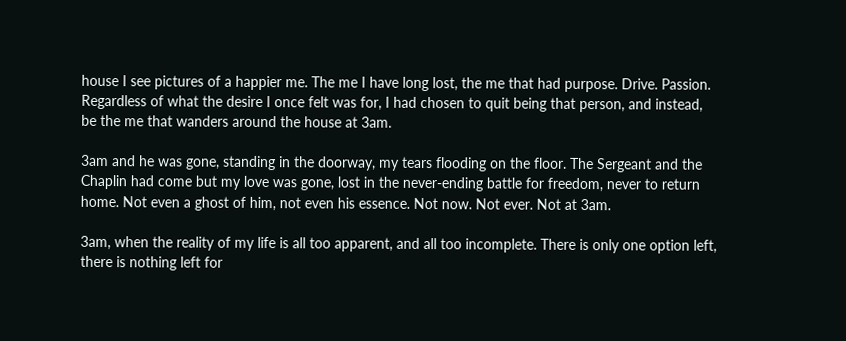house I see pictures of a happier me. The me I have long lost, the me that had purpose. Drive. Passion. Regardless of what the desire I once felt was for, I had chosen to quit being that person, and instead, be the me that wanders around the house at 3am.

3am and he was gone, standing in the doorway, my tears flooding on the floor. The Sergeant and the Chaplin had come but my love was gone, lost in the never-ending battle for freedom, never to return home. Not even a ghost of him, not even his essence. Not now. Not ever. Not at 3am.

3am, when the reality of my life is all too apparent, and all too incomplete. There is only one option left, there is nothing left for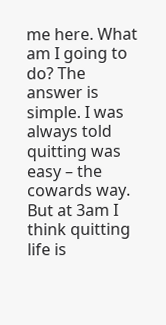me here. What am I going to do? The answer is simple. I was always told quitting was easy – the cowards way. But at 3am I think quitting life is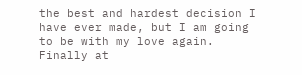the best and hardest decision I have ever made, but I am going to be with my love again. Finally at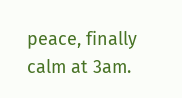peace, finally calm at 3am.